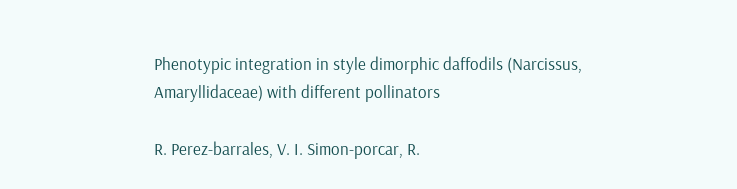Phenotypic integration in style dimorphic daffodils (Narcissus, Amaryllidaceae) with different pollinators

R. Perez-barrales, V. I. Simon-porcar, R.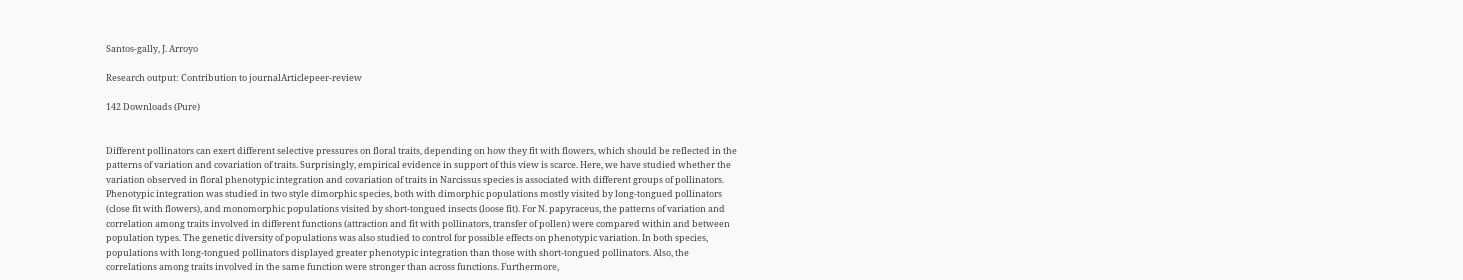Santos-gally, J. Arroyo

Research output: Contribution to journalArticlepeer-review

142 Downloads (Pure)


Different pollinators can exert different selective pressures on floral traits, depending on how they fit with flowers, which should be reflected in the patterns of variation and covariation of traits. Surprisingly, empirical evidence in support of this view is scarce. Here, we have studied whether the variation observed in floral phenotypic integration and covariation of traits in Narcissus species is associated with different groups of pollinators. Phenotypic integration was studied in two style dimorphic species, both with dimorphic populations mostly visited by long-tongued pollinators (close fit with flowers), and monomorphic populations visited by short-tongued insects (loose fit). For N. papyraceus, the patterns of variation and correlation among traits involved in different functions (attraction and fit with pollinators, transfer of pollen) were compared within and between population types. The genetic diversity of populations was also studied to control for possible effects on phenotypic variation. In both species, populations with long-tongued pollinators displayed greater phenotypic integration than those with short-tongued pollinators. Also, the correlations among traits involved in the same function were stronger than across functions. Furthermore,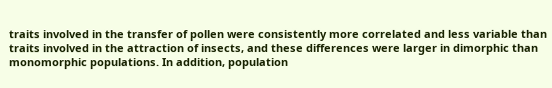traits involved in the transfer of pollen were consistently more correlated and less variable than traits involved in the attraction of insects, and these differences were larger in dimorphic than monomorphic populations. In addition, population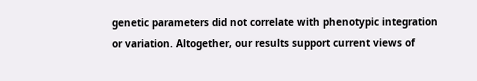genetic parameters did not correlate with phenotypic integration or variation. Altogether, our results support current views of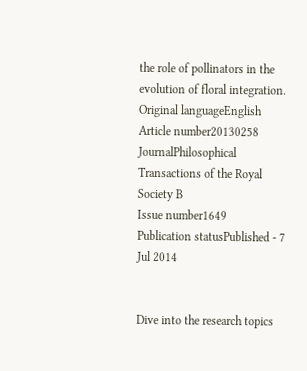the role of pollinators in the evolution of floral integration.
Original languageEnglish
Article number20130258
JournalPhilosophical Transactions of the Royal Society B
Issue number1649
Publication statusPublished - 7 Jul 2014


Dive into the research topics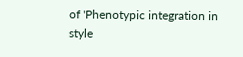of 'Phenotypic integration in style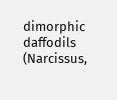dimorphic daffodils (Narcissus,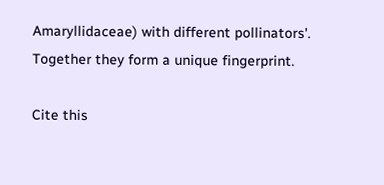Amaryllidaceae) with different pollinators'. Together they form a unique fingerprint.

Cite this